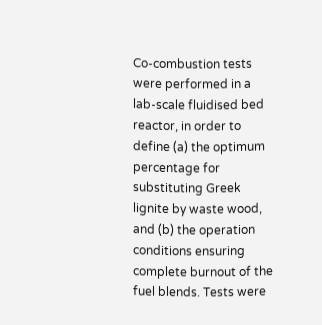Co-combustion tests were performed in a lab-scale fluidised bed reactor, in order to define (a) the optimum percentage for substituting Greek lignite by waste wood, and (b) the operation conditions ensuring complete burnout of the fuel blends. Tests were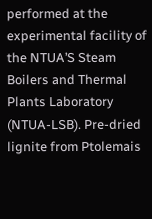performed at the experimental facility of the NTUA’S Steam Boilers and Thermal Plants Laboratory (NTUA-LSB). Pre-dried lignite from Ptolemais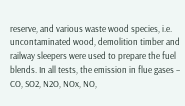reserve, and various waste wood species, i.e. uncontaminated wood, demolition timber and railway sleepers were used to prepare the fuel blends. In all tests, the emission in flue gases – CO, SO2, N2O, NOx, NO,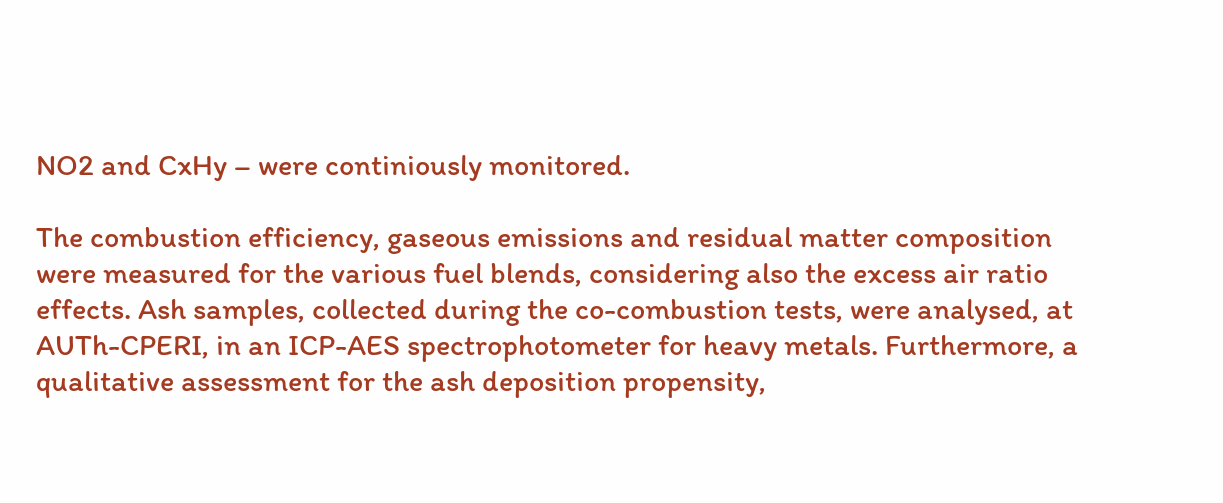NO2 and CxHy – were continiously monitored.

The combustion efficiency, gaseous emissions and residual matter composition were measured for the various fuel blends, considering also the excess air ratio effects. Ash samples, collected during the co-combustion tests, were analysed, at AUTh-CPERI, in an ICP-AES spectrophotometer for heavy metals. Furthermore, a qualitative assessment for the ash deposition propensity,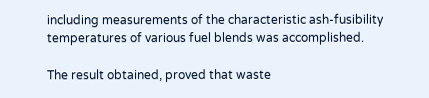including measurements of the characteristic ash-fusibility temperatures of various fuel blends was accomplished.

The result obtained, proved that waste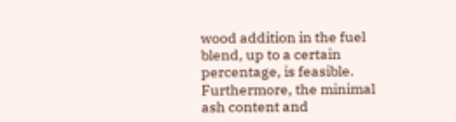wood addition in the fuel blend, up to a certain percentage, is feasible. Furthermore, the minimal ash content and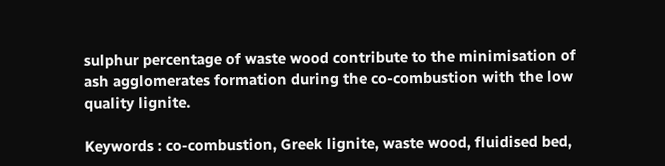sulphur percentage of waste wood contribute to the minimisation of ash agglomerates formation during the co-combustion with the low quality lignite.

Keywords : co-combustion, Greek lignite, waste wood, fluidised bed,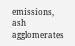emissions, ash agglomerates